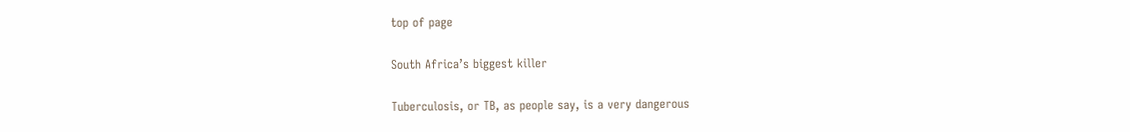top of page

South Africa’s biggest killer

Tuberculosis, or TB, as people say, is a very dangerous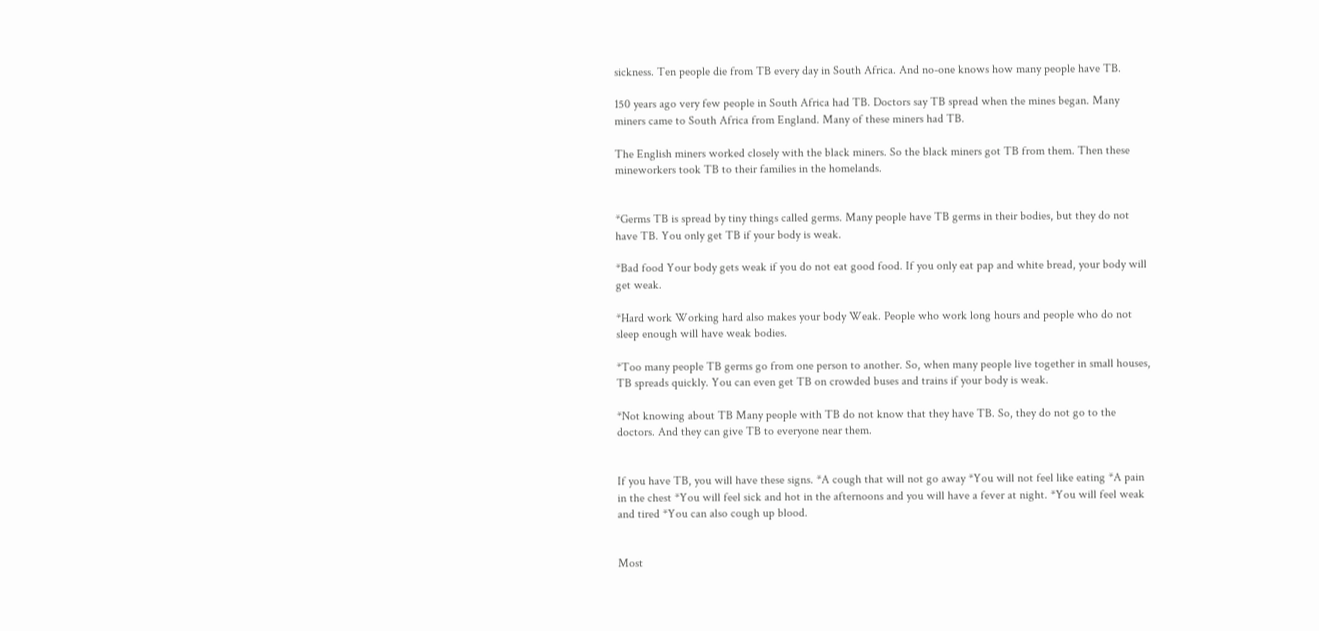sickness. Ten people die from TB every day in South Africa. And no-one knows how many people have TB.

150 years ago very few people in South Africa had TB. Doctors say TB spread when the mines began. Many miners came to South Africa from England. Many of these miners had TB.

The English miners worked closely with the black miners. So the black miners got TB from them. Then these mineworkers took TB to their families in the homelands.


*Germs TB is spread by tiny things called germs. Many people have TB germs in their bodies, but they do not have TB. You only get TB if your body is weak.

*Bad food Your body gets weak if you do not eat good food. If you only eat pap and white bread, your body will get weak.

*Hard work Working hard also makes your body Weak. People who work long hours and people who do not sleep enough will have weak bodies.

*Too many people TB germs go from one person to another. So, when many people live together in small houses, TB spreads quickly. You can even get TB on crowded buses and trains if your body is weak.

*Not knowing about TB Many people with TB do not know that they have TB. So, they do not go to the doctors. And they can give TB to everyone near them.


If you have TB, you will have these signs. *A cough that will not go away *You will not feel like eating *A pain in the chest *You will feel sick and hot in the afternoons and you will have a fever at night. *You will feel weak and tired *You can also cough up blood.


Most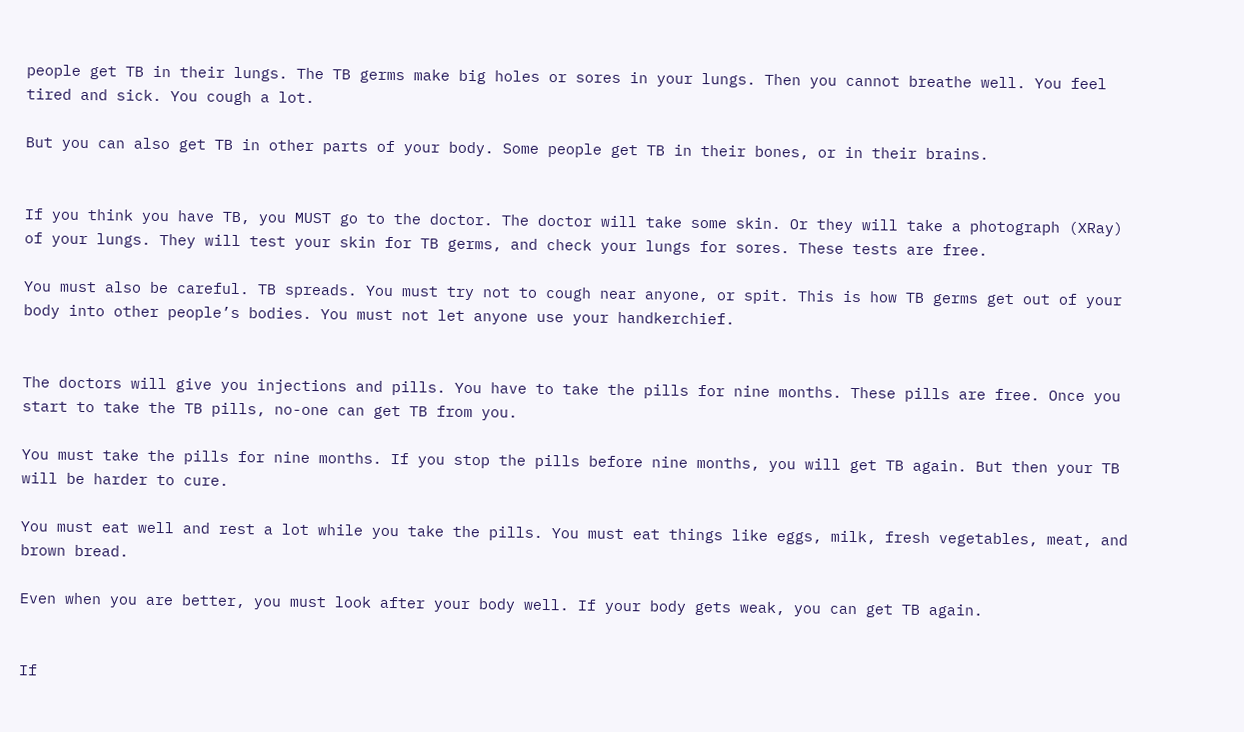people get TB in their lungs. The TB germs make big holes or sores in your lungs. Then you cannot breathe well. You feel tired and sick. You cough a lot.

But you can also get TB in other parts of your body. Some people get TB in their bones, or in their brains.


If you think you have TB, you MUST go to the doctor. The doctor will take some skin. Or they will take a photograph (XRay) of your lungs. They will test your skin for TB germs, and check your lungs for sores. These tests are free.

You must also be careful. TB spreads. You must try not to cough near anyone, or spit. This is how TB germs get out of your body into other people’s bodies. You must not let anyone use your handkerchief.


The doctors will give you injections and pills. You have to take the pills for nine months. These pills are free. Once you start to take the TB pills, no-one can get TB from you.

You must take the pills for nine months. If you stop the pills before nine months, you will get TB again. But then your TB will be harder to cure.

You must eat well and rest a lot while you take the pills. You must eat things like eggs, milk, fresh vegetables, meat, and brown bread.

Even when you are better, you must look after your body well. If your body gets weak, you can get TB again.


If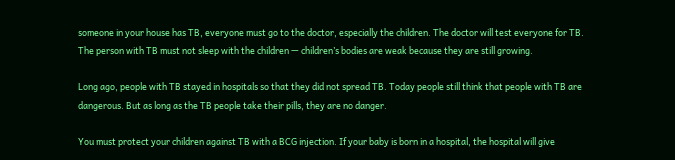someone in your house has TB, everyone must go to the doctor, especially the children. The doctor will test everyone for TB. The person with TB must not sleep with the children — children’s bodies are weak because they are still growing.

Long ago, people with TB stayed in hospitals so that they did not spread TB. Today people still think that people with TB are dangerous. But as long as the TB people take their pills, they are no danger.

You must protect your children against TB with a BCG injection. If your baby is born in a hospital, the hospital will give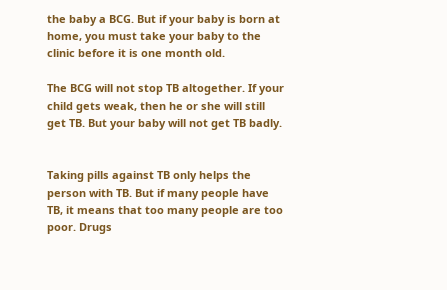the baby a BCG. But if your baby is born at home, you must take your baby to the clinic before it is one month old.

The BCG will not stop TB altogether. If your child gets weak, then he or she will still get TB. But your baby will not get TB badly.


Taking pills against TB only helps the person with TB. But if many people have TB, it means that too many people are too poor. Drugs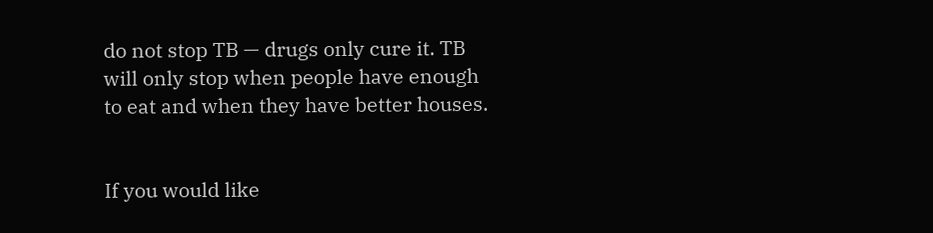do not stop TB — drugs only cure it. TB will only stop when people have enough to eat and when they have better houses.


If you would like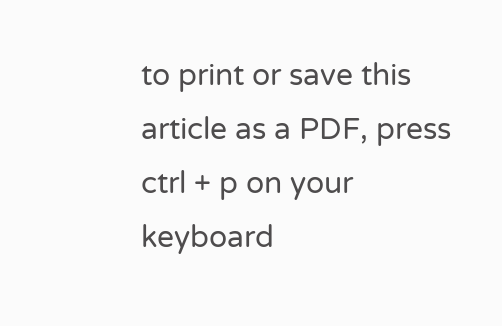to print or save this article as a PDF, press ctrl + p on your keyboard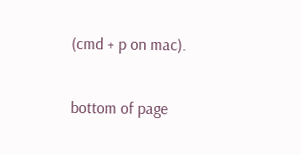(cmd + p on mac).

bottom of page